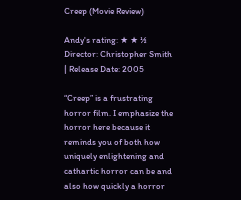Creep (Movie Review)

Andy's rating: ★ ★ ½ Director: Christopher Smith | Release Date: 2005

“Creep” is a frustrating horror film. I emphasize the horror here because it reminds you of both how uniquely enlightening and cathartic horror can be and also how quickly a horror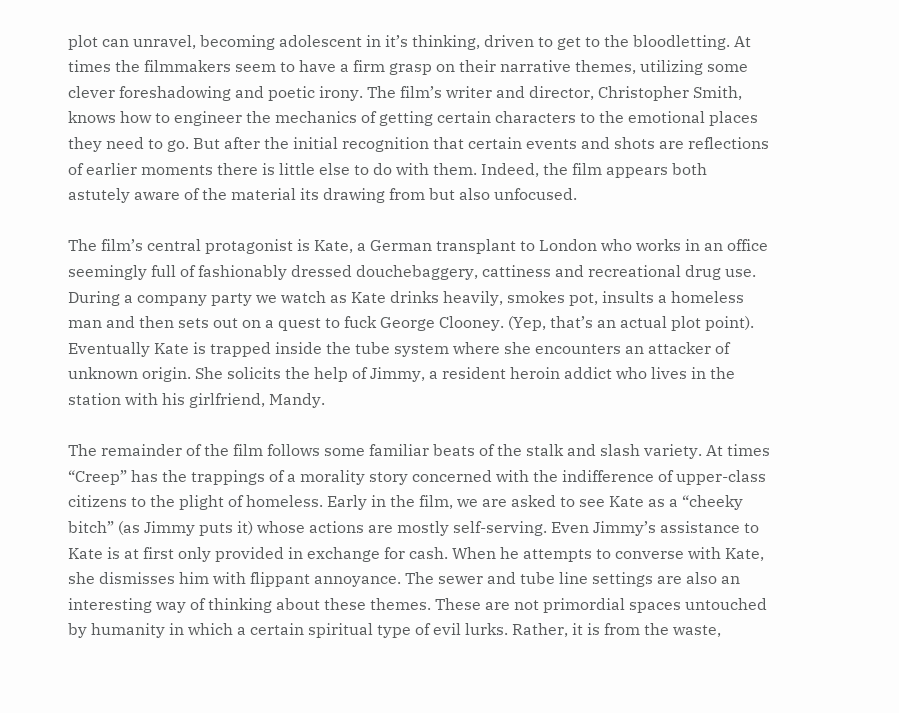plot can unravel, becoming adolescent in it’s thinking, driven to get to the bloodletting. At times the filmmakers seem to have a firm grasp on their narrative themes, utilizing some clever foreshadowing and poetic irony. The film’s writer and director, Christopher Smith, knows how to engineer the mechanics of getting certain characters to the emotional places they need to go. But after the initial recognition that certain events and shots are reflections of earlier moments there is little else to do with them. Indeed, the film appears both astutely aware of the material its drawing from but also unfocused.

The film’s central protagonist is Kate, a German transplant to London who works in an office seemingly full of fashionably dressed douchebaggery, cattiness and recreational drug use. During a company party we watch as Kate drinks heavily, smokes pot, insults a homeless man and then sets out on a quest to fuck George Clooney. (Yep, that’s an actual plot point). Eventually Kate is trapped inside the tube system where she encounters an attacker of unknown origin. She solicits the help of Jimmy, a resident heroin addict who lives in the station with his girlfriend, Mandy.

The remainder of the film follows some familiar beats of the stalk and slash variety. At times “Creep” has the trappings of a morality story concerned with the indifference of upper-class citizens to the plight of homeless. Early in the film, we are asked to see Kate as a “cheeky bitch” (as Jimmy puts it) whose actions are mostly self-serving. Even Jimmy’s assistance to Kate is at first only provided in exchange for cash. When he attempts to converse with Kate, she dismisses him with flippant annoyance. The sewer and tube line settings are also an interesting way of thinking about these themes. These are not primordial spaces untouched by humanity in which a certain spiritual type of evil lurks. Rather, it is from the waste,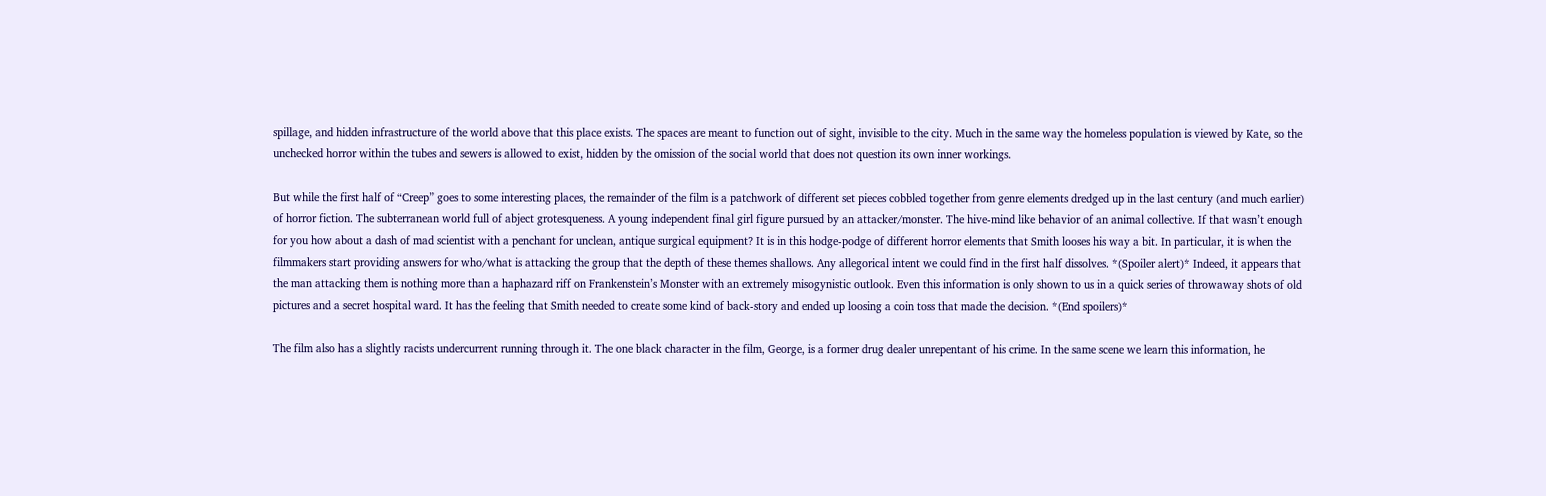spillage, and hidden infrastructure of the world above that this place exists. The spaces are meant to function out of sight, invisible to the city. Much in the same way the homeless population is viewed by Kate, so the unchecked horror within the tubes and sewers is allowed to exist, hidden by the omission of the social world that does not question its own inner workings.

But while the first half of “Creep” goes to some interesting places, the remainder of the film is a patchwork of different set pieces cobbled together from genre elements dredged up in the last century (and much earlier) of horror fiction. The subterranean world full of abject grotesqueness. A young independent final girl figure pursued by an attacker/monster. The hive-mind like behavior of an animal collective. If that wasn’t enough for you how about a dash of mad scientist with a penchant for unclean, antique surgical equipment? It is in this hodge-podge of different horror elements that Smith looses his way a bit. In particular, it is when the filmmakers start providing answers for who/what is attacking the group that the depth of these themes shallows. Any allegorical intent we could find in the first half dissolves. *(Spoiler alert)* Indeed, it appears that the man attacking them is nothing more than a haphazard riff on Frankenstein’s Monster with an extremely misogynistic outlook. Even this information is only shown to us in a quick series of throwaway shots of old pictures and a secret hospital ward. It has the feeling that Smith needed to create some kind of back-story and ended up loosing a coin toss that made the decision. *(End spoilers)*

The film also has a slightly racists undercurrent running through it. The one black character in the film, George, is a former drug dealer unrepentant of his crime. In the same scene we learn this information, he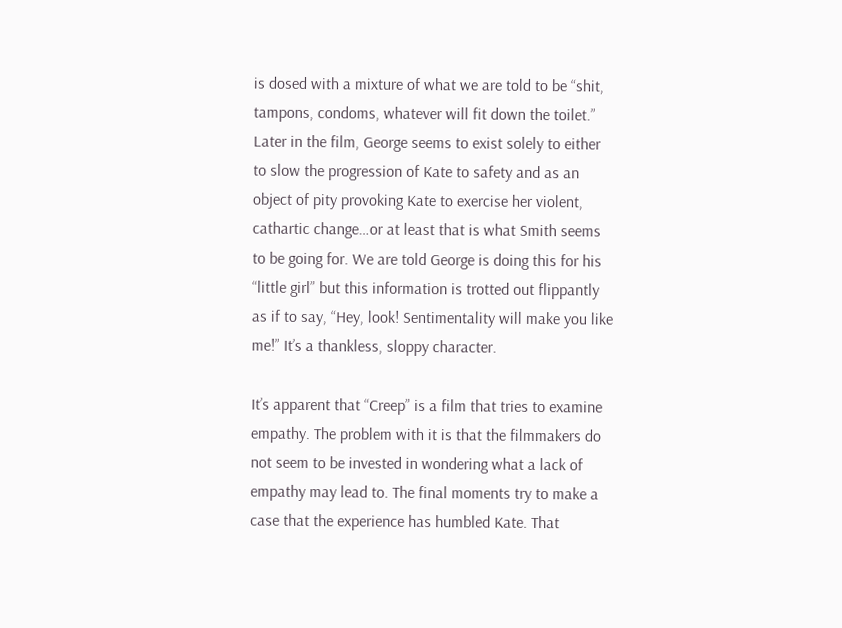is dosed with a mixture of what we are told to be “shit, tampons, condoms, whatever will fit down the toilet.” Later in the film, George seems to exist solely to either to slow the progression of Kate to safety and as an object of pity provoking Kate to exercise her violent, cathartic change…or at least that is what Smith seems to be going for. We are told George is doing this for his “little girl” but this information is trotted out flippantly as if to say, “Hey, look! Sentimentality will make you like me!” It’s a thankless, sloppy character.

It’s apparent that “Creep” is a film that tries to examine empathy. The problem with it is that the filmmakers do not seem to be invested in wondering what a lack of empathy may lead to. The final moments try to make a case that the experience has humbled Kate. That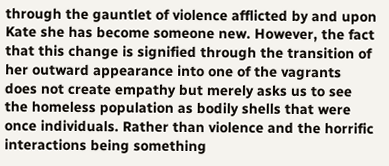through the gauntlet of violence afflicted by and upon Kate she has become someone new. However, the fact that this change is signified through the transition of her outward appearance into one of the vagrants does not create empathy but merely asks us to see the homeless population as bodily shells that were once individuals. Rather than violence and the horrific interactions being something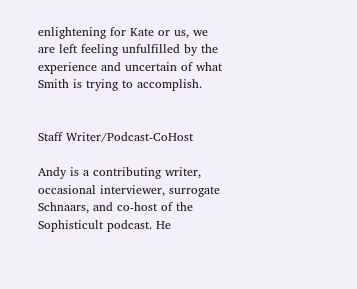enlightening for Kate or us, we are left feeling unfulfilled by the experience and uncertain of what Smith is trying to accomplish.


Staff Writer/Podcast-CoHost

Andy is a contributing writer, occasional interviewer, surrogate Schnaars, and co-host of the Sophisticult podcast. He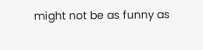might not be as funny as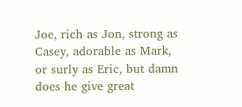Joe, rich as Jon, strong as Casey, adorable as Mark, or surly as Eric, but damn does he give great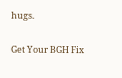hugs.

Get Your BGH Fix